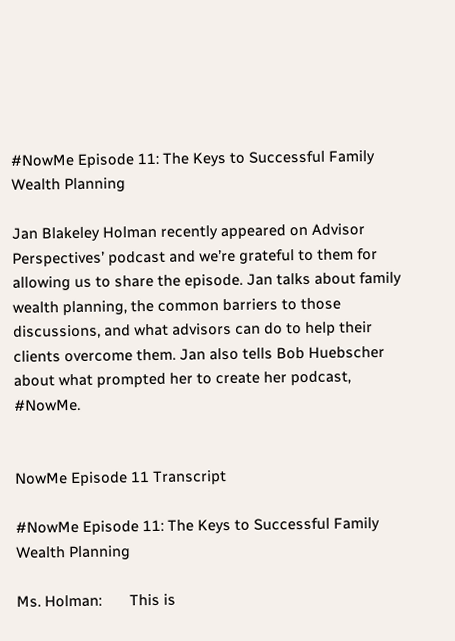#NowMe Episode 11: The Keys to Successful Family Wealth Planning

Jan Blakeley Holman recently appeared on Advisor Perspectives’ podcast and we’re grateful to them for allowing us to share the episode. Jan talks about family wealth planning, the common barriers to those discussions, and what advisors can do to help their clients overcome them. Jan also tells Bob Huebscher about what prompted her to create her podcast, #NowMe.


NowMe Episode 11 Transcript

#NowMe Episode 11: The Keys to Successful Family Wealth Planning

Ms. Holman:       This is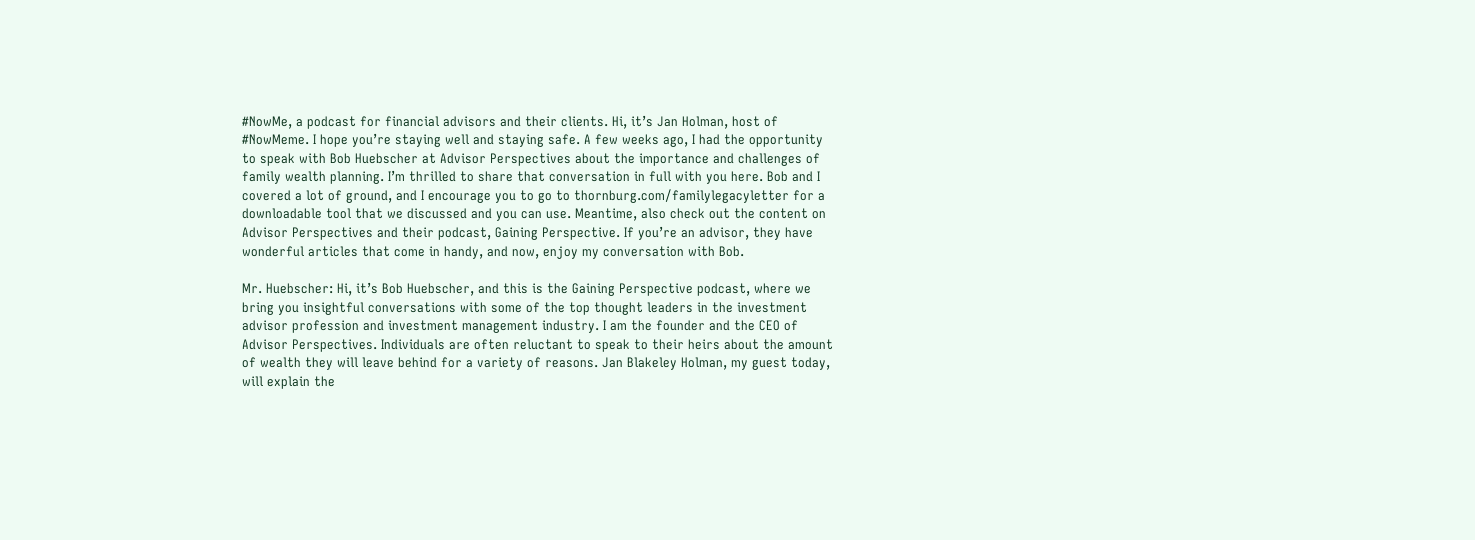#NowMe, a podcast for financial advisors and their clients. Hi, it’s Jan Holman, host of #NowMeme. I hope you’re staying well and staying safe. A few weeks ago, I had the opportunity to speak with Bob Huebscher at Advisor Perspectives about the importance and challenges of family wealth planning. I’m thrilled to share that conversation in full with you here. Bob and I covered a lot of ground, and I encourage you to go to thornburg.com/familylegacyletter for a downloadable tool that we discussed and you can use. Meantime, also check out the content on Advisor Perspectives and their podcast, Gaining Perspective. If you’re an advisor, they have wonderful articles that come in handy, and now, enjoy my conversation with Bob.

Mr. Huebscher: Hi, it’s Bob Huebscher, and this is the Gaining Perspective podcast, where we bring you insightful conversations with some of the top thought leaders in the investment advisor profession and investment management industry. I am the founder and the CEO of Advisor Perspectives. Individuals are often reluctant to speak to their heirs about the amount of wealth they will leave behind for a variety of reasons. Jan Blakeley Holman, my guest today, will explain the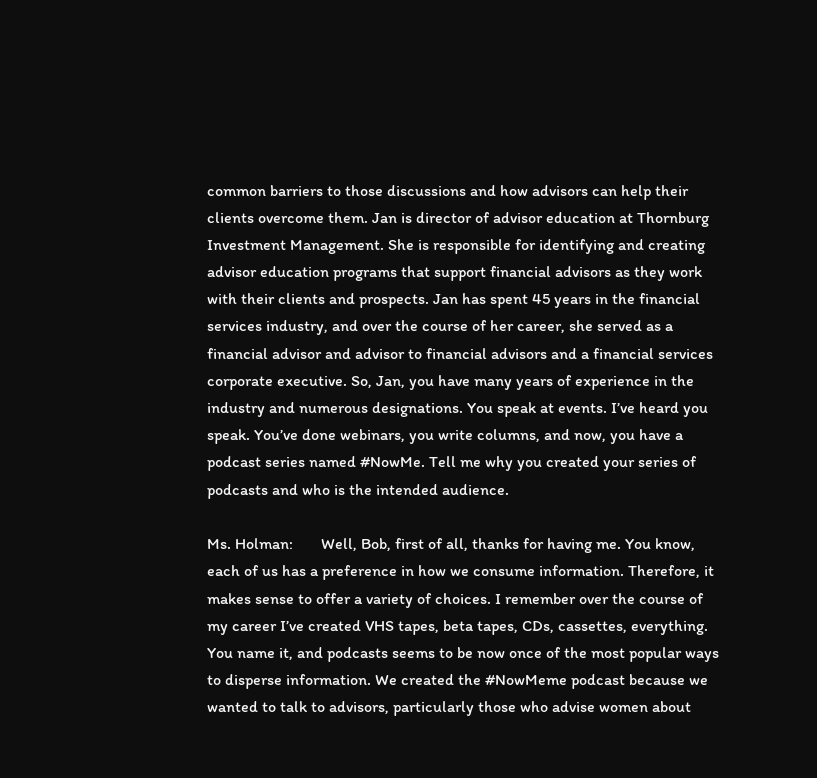common barriers to those discussions and how advisors can help their clients overcome them. Jan is director of advisor education at Thornburg Investment Management. She is responsible for identifying and creating advisor education programs that support financial advisors as they work with their clients and prospects. Jan has spent 45 years in the financial services industry, and over the course of her career, she served as a financial advisor and advisor to financial advisors and a financial services corporate executive. So, Jan, you have many years of experience in the industry and numerous designations. You speak at events. I’ve heard you speak. You’ve done webinars, you write columns, and now, you have a podcast series named #NowMe. Tell me why you created your series of podcasts and who is the intended audience.

Ms. Holman:       Well, Bob, first of all, thanks for having me. You know, each of us has a preference in how we consume information. Therefore, it makes sense to offer a variety of choices. I remember over the course of my career I’ve created VHS tapes, beta tapes, CDs, cassettes, everything. You name it, and podcasts seems to be now once of the most popular ways to disperse information. We created the #NowMeme podcast because we wanted to talk to advisors, particularly those who advise women about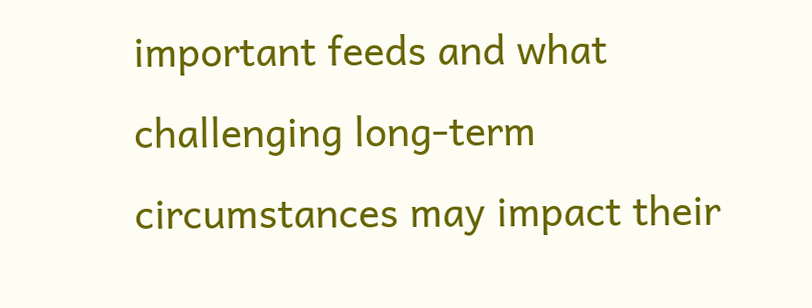important feeds and what challenging long-term circumstances may impact their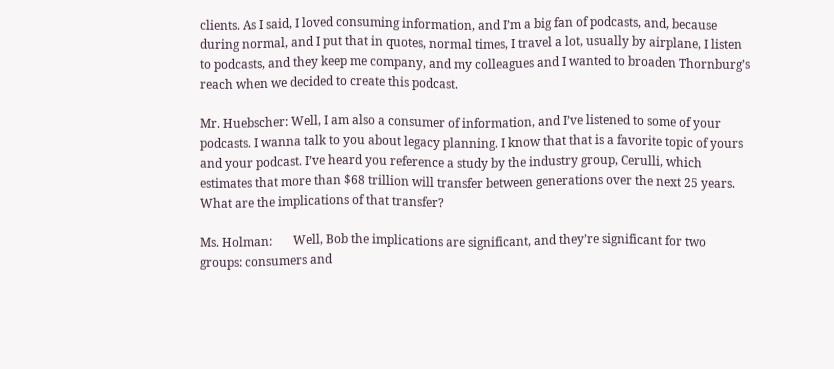clients. As I said, I loved consuming information, and I’m a big fan of podcasts, and, because during normal, and I put that in quotes, normal times, I travel a lot, usually by airplane, I listen to podcasts, and they keep me company, and my colleagues and I wanted to broaden Thornburg’s reach when we decided to create this podcast.

Mr. Huebscher: Well, I am also a consumer of information, and I’ve listened to some of your podcasts. I wanna talk to you about legacy planning. I know that that is a favorite topic of yours and your podcast. I’ve heard you reference a study by the industry group, Cerulli, which estimates that more than $68 trillion will transfer between generations over the next 25 years. What are the implications of that transfer?

Ms. Holman:       Well, Bob the implications are significant, and they’re significant for two groups: consumers and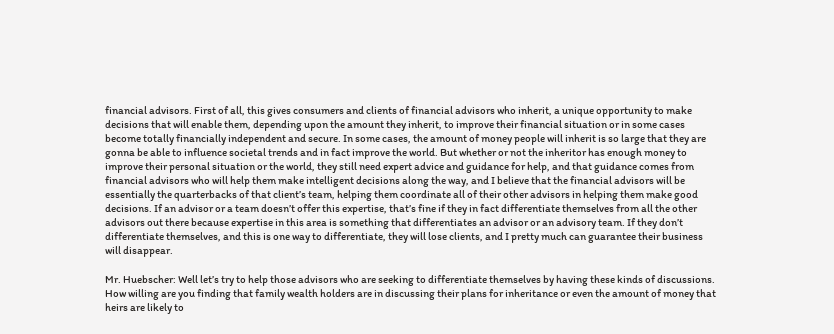financial advisors. First of all, this gives consumers and clients of financial advisors who inherit, a unique opportunity to make decisions that will enable them, depending upon the amount they inherit, to improve their financial situation or in some cases become totally financially independent and secure. In some cases, the amount of money people will inherit is so large that they are gonna be able to influence societal trends and in fact improve the world. But whether or not the inheritor has enough money to improve their personal situation or the world, they still need expert advice and guidance for help, and that guidance comes from financial advisors who will help them make intelligent decisions along the way, and I believe that the financial advisors will be essentially the quarterbacks of that client’s team, helping them coordinate all of their other advisors in helping them make good decisions. If an advisor or a team doesn’t offer this expertise, that’s fine if they in fact differentiate themselves from all the other advisors out there because expertise in this area is something that differentiates an advisor or an advisory team. If they don’t differentiate themselves, and this is one way to differentiate, they will lose clients, and I pretty much can guarantee their business will disappear.

Mr. Huebscher: Well let’s try to help those advisors who are seeking to differentiate themselves by having these kinds of discussions. How willing are you finding that family wealth holders are in discussing their plans for inheritance or even the amount of money that heirs are likely to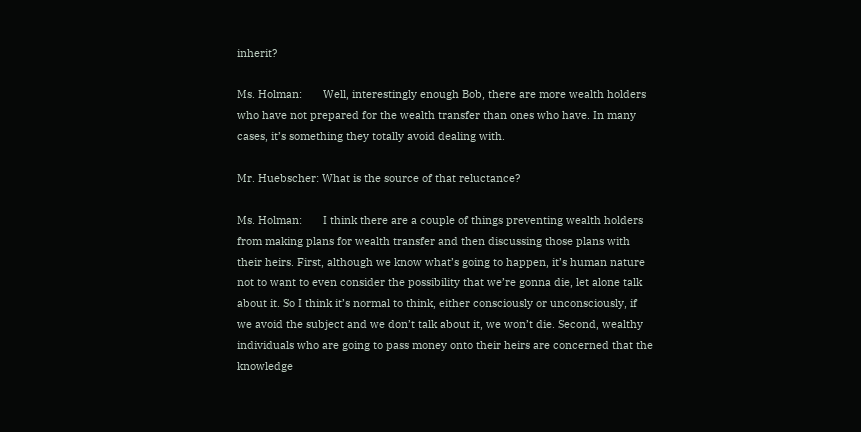inherit?

Ms. Holman:       Well, interestingly enough Bob, there are more wealth holders who have not prepared for the wealth transfer than ones who have. In many cases, it’s something they totally avoid dealing with.

Mr. Huebscher: What is the source of that reluctance?

Ms. Holman:       I think there are a couple of things preventing wealth holders from making plans for wealth transfer and then discussing those plans with their heirs. First, although we know what’s going to happen, it’s human nature not to want to even consider the possibility that we’re gonna die, let alone talk about it. So I think it’s normal to think, either consciously or unconsciously, if we avoid the subject and we don’t talk about it, we won’t die. Second, wealthy individuals who are going to pass money onto their heirs are concerned that the knowledge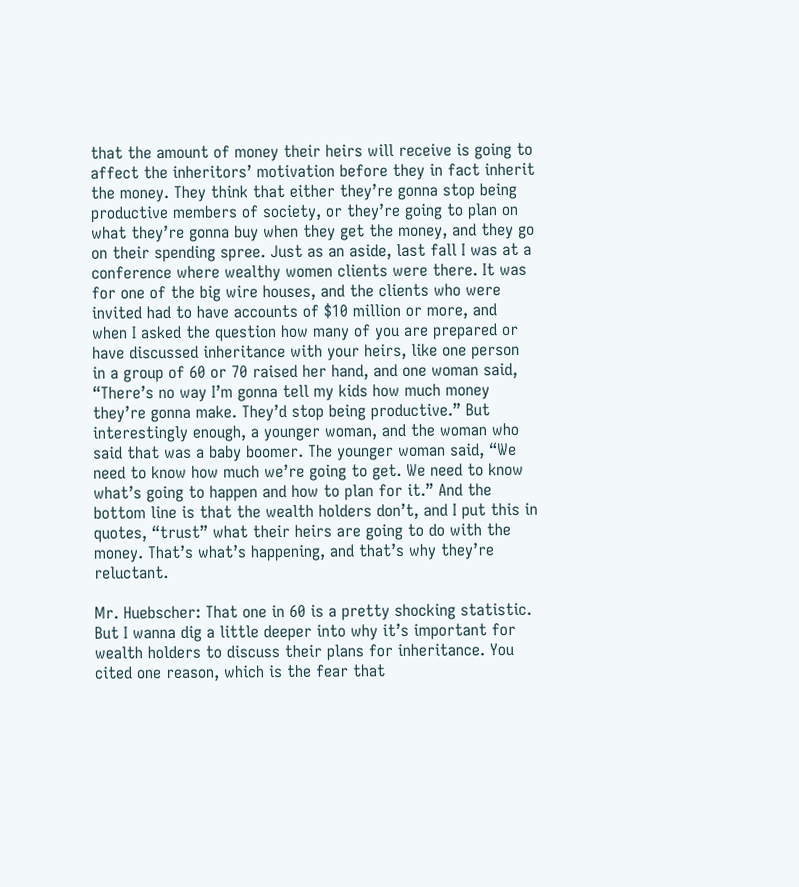that the amount of money their heirs will receive is going to affect the inheritors’ motivation before they in fact inherit the money. They think that either they’re gonna stop being productive members of society, or they’re going to plan on what they’re gonna buy when they get the money, and they go on their spending spree. Just as an aside, last fall I was at a conference where wealthy women clients were there. It was for one of the big wire houses, and the clients who were invited had to have accounts of $10 million or more, and when I asked the question how many of you are prepared or have discussed inheritance with your heirs, like one person in a group of 60 or 70 raised her hand, and one woman said, “There’s no way I’m gonna tell my kids how much money they’re gonna make. They’d stop being productive.” But interestingly enough, a younger woman, and the woman who said that was a baby boomer. The younger woman said, “We need to know how much we’re going to get. We need to know what’s going to happen and how to plan for it.” And the bottom line is that the wealth holders don’t, and I put this in quotes, “trust” what their heirs are going to do with the money. That’s what’s happening, and that’s why they’re reluctant.

Mr. Huebscher: That one in 60 is a pretty shocking statistic. But I wanna dig a little deeper into why it’s important for wealth holders to discuss their plans for inheritance. You cited one reason, which is the fear that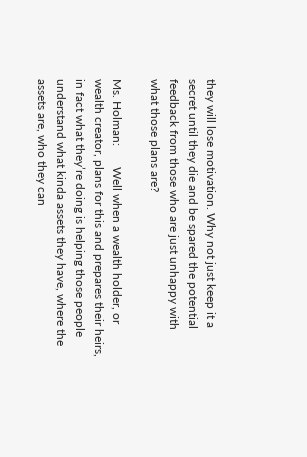they will lose motivation. Why not just keep it a secret until they die and be spared the potential feedback from those who are just unhappy with what those plans are?

Ms. Holman:       Well when a wealth holder, or wealth creator, plans for this and prepares their heirs, in fact what they’re doing is helping those people understand what kinda assets they have, where the assets are, who they can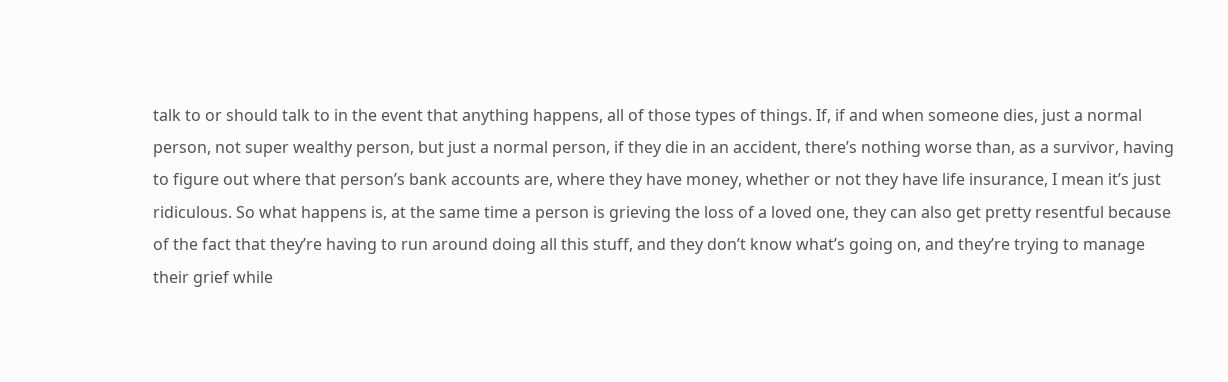talk to or should talk to in the event that anything happens, all of those types of things. If, if and when someone dies, just a normal person, not super wealthy person, but just a normal person, if they die in an accident, there’s nothing worse than, as a survivor, having to figure out where that person’s bank accounts are, where they have money, whether or not they have life insurance, I mean it’s just ridiculous. So what happens is, at the same time a person is grieving the loss of a loved one, they can also get pretty resentful because of the fact that they’re having to run around doing all this stuff, and they don’t know what’s going on, and they’re trying to manage their grief while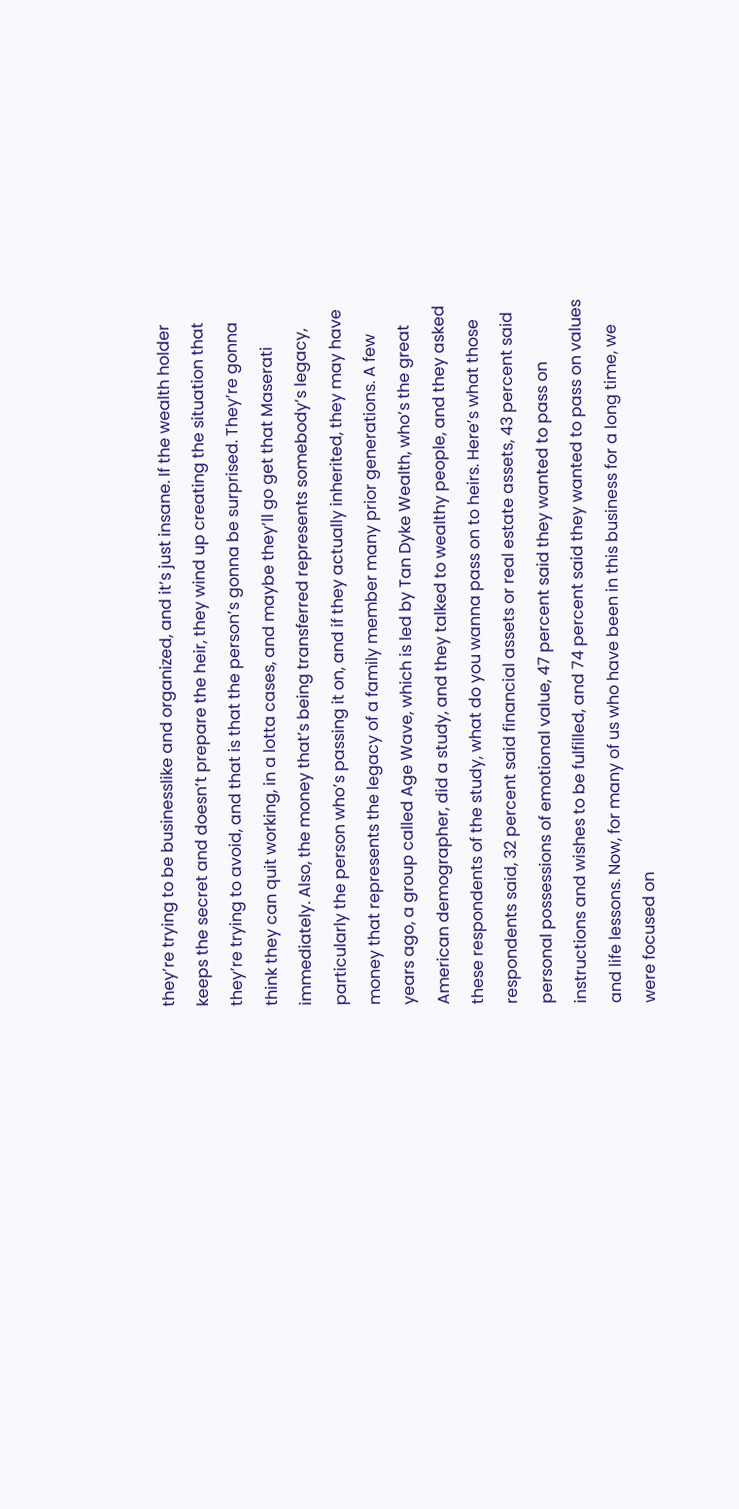they’re trying to be businesslike and organized, and it’s just insane. If the wealth holder keeps the secret and doesn’t prepare the heir, they wind up creating the situation that they’re trying to avoid, and that is that the person’s gonna be surprised. They’re gonna think they can quit working, in a lotta cases, and maybe they’ll go get that Maserati immediately. Also, the money that’s being transferred represents somebody’s legacy, particularly the person who’s passing it on, and if they actually inherited, they may have money that represents the legacy of a family member many prior generations. A few years ago, a group called Age Wave, which is led by Tan Dyke Wealth, who’s the great American demographer, did a study, and they talked to wealthy people, and they asked these respondents of the study, what do you wanna pass on to heirs. Here’s what those respondents said, 32 percent said financial assets or real estate assets, 43 percent said personal possessions of emotional value, 47 percent said they wanted to pass on instructions and wishes to be fulfilled, and 74 percent said they wanted to pass on values and life lessons. Now, for many of us who have been in this business for a long time, we were focused on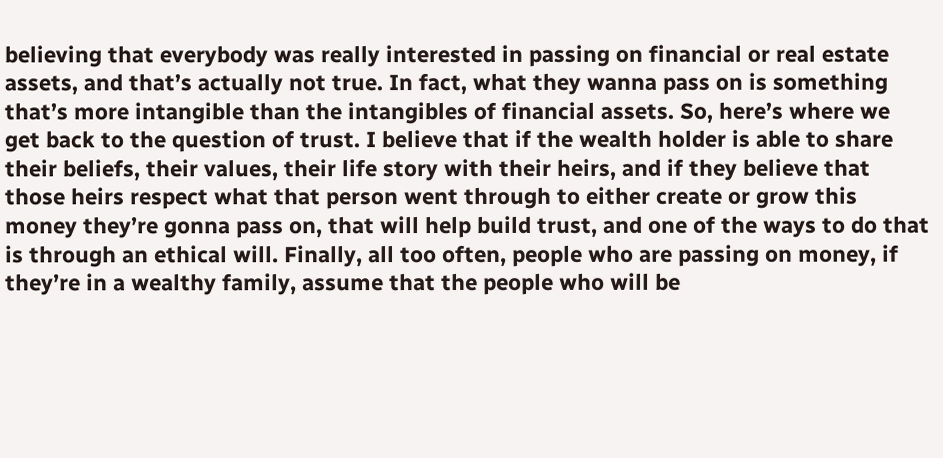believing that everybody was really interested in passing on financial or real estate assets, and that’s actually not true. In fact, what they wanna pass on is something that’s more intangible than the intangibles of financial assets. So, here’s where we get back to the question of trust. I believe that if the wealth holder is able to share their beliefs, their values, their life story with their heirs, and if they believe that those heirs respect what that person went through to either create or grow this money they’re gonna pass on, that will help build trust, and one of the ways to do that is through an ethical will. Finally, all too often, people who are passing on money, if they’re in a wealthy family, assume that the people who will be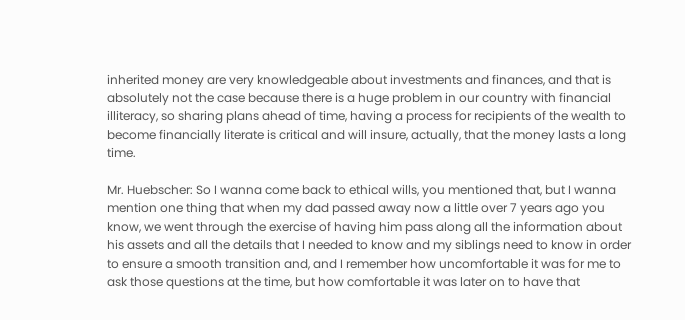inherited money are very knowledgeable about investments and finances, and that is absolutely not the case because there is a huge problem in our country with financial illiteracy, so sharing plans ahead of time, having a process for recipients of the wealth to become financially literate is critical and will insure, actually, that the money lasts a long time.

Mr. Huebscher: So I wanna come back to ethical wills, you mentioned that, but I wanna mention one thing that when my dad passed away now a little over 7 years ago you know, we went through the exercise of having him pass along all the information about his assets and all the details that I needed to know and my siblings need to know in order to ensure a smooth transition and, and I remember how uncomfortable it was for me to ask those questions at the time, but how comfortable it was later on to have that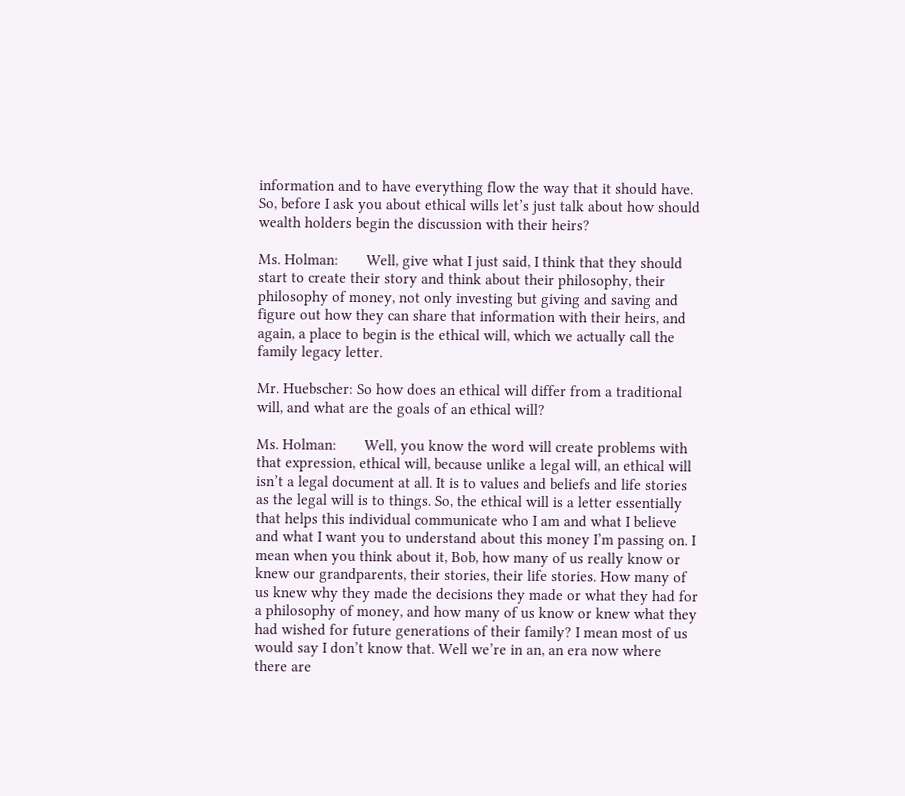information and to have everything flow the way that it should have. So, before I ask you about ethical wills let’s just talk about how should wealth holders begin the discussion with their heirs?

Ms. Holman:       Well, give what I just said, I think that they should start to create their story and think about their philosophy, their philosophy of money, not only investing but giving and saving and figure out how they can share that information with their heirs, and again, a place to begin is the ethical will, which we actually call the family legacy letter.

Mr. Huebscher: So how does an ethical will differ from a traditional will, and what are the goals of an ethical will?

Ms. Holman:       Well, you know the word will create problems with that expression, ethical will, because unlike a legal will, an ethical will isn’t a legal document at all. It is to values and beliefs and life stories as the legal will is to things. So, the ethical will is a letter essentially that helps this individual communicate who I am and what I believe and what I want you to understand about this money I’m passing on. I mean when you think about it, Bob, how many of us really know or knew our grandparents, their stories, their life stories. How many of us knew why they made the decisions they made or what they had for a philosophy of money, and how many of us know or knew what they had wished for future generations of their family? I mean most of us would say I don’t know that. Well we’re in an, an era now where there are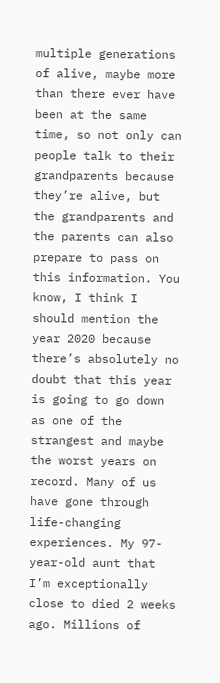multiple generations of alive, maybe more than there ever have been at the same time, so not only can people talk to their grandparents because they’re alive, but the grandparents and the parents can also prepare to pass on this information. You know, I think I should mention the year 2020 because there’s absolutely no doubt that this year is going to go down as one of the strangest and maybe the worst years on record. Many of us have gone through life-changing experiences. My 97-year-old aunt that I’m exceptionally close to died 2 weeks ago. Millions of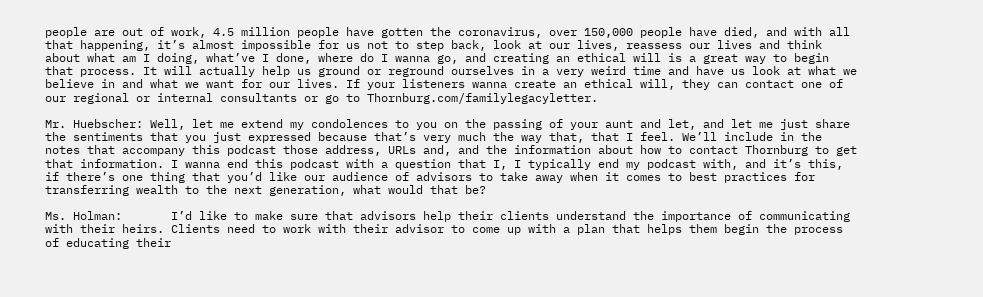people are out of work, 4.5 million people have gotten the coronavirus, over 150,000 people have died, and with all that happening, it’s almost impossible for us not to step back, look at our lives, reassess our lives and think about what am I doing, what’ve I done, where do I wanna go, and creating an ethical will is a great way to begin that process. It will actually help us ground or reground ourselves in a very weird time and have us look at what we believe in and what we want for our lives. If your listeners wanna create an ethical will, they can contact one of our regional or internal consultants or go to Thornburg.com/familylegacyletter.

Mr. Huebscher: Well, let me extend my condolences to you on the passing of your aunt and let, and let me just share the sentiments that you just expressed because that’s very much the way that, that I feel. We’ll include in the notes that accompany this podcast those address, URLs and, and the information about how to contact Thornburg to get that information. I wanna end this podcast with a question that I, I typically end my podcast with, and it’s this, if there’s one thing that you’d like our audience of advisors to take away when it comes to best practices for transferring wealth to the next generation, what would that be?

Ms. Holman:       I’d like to make sure that advisors help their clients understand the importance of communicating with their heirs. Clients need to work with their advisor to come up with a plan that helps them begin the process of educating their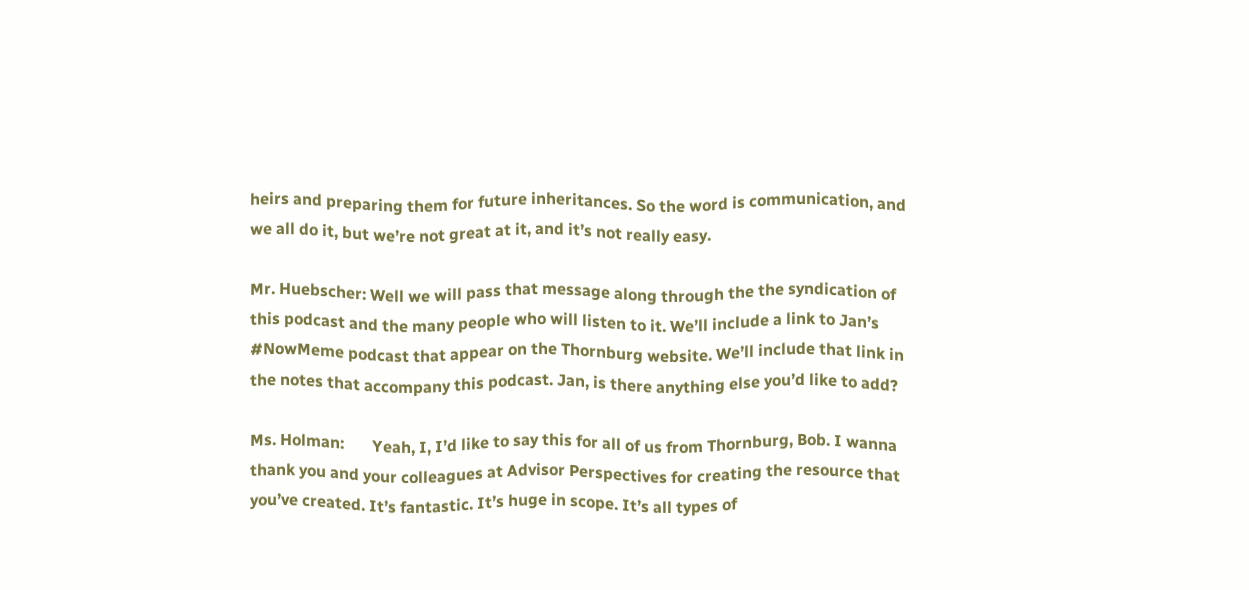heirs and preparing them for future inheritances. So the word is communication, and we all do it, but we’re not great at it, and it’s not really easy.

Mr. Huebscher: Well we will pass that message along through the the syndication of this podcast and the many people who will listen to it. We’ll include a link to Jan’s #NowMeme podcast that appear on the Thornburg website. We’ll include that link in the notes that accompany this podcast. Jan, is there anything else you’d like to add?

Ms. Holman:       Yeah, I, I’d like to say this for all of us from Thornburg, Bob. I wanna thank you and your colleagues at Advisor Perspectives for creating the resource that you’ve created. It’s fantastic. It’s huge in scope. It’s all types of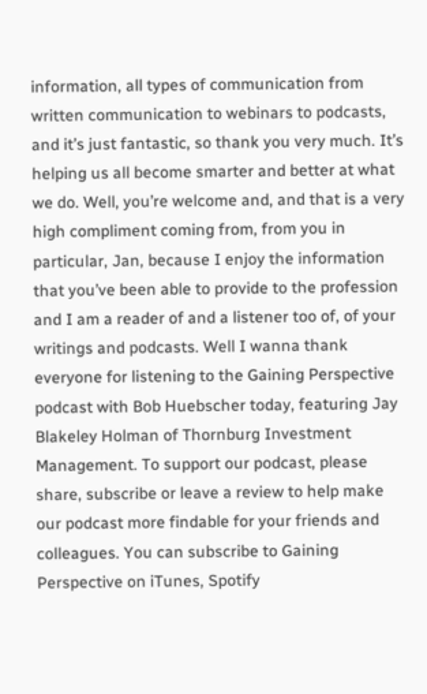information, all types of communication from written communication to webinars to podcasts, and it’s just fantastic, so thank you very much. It’s helping us all become smarter and better at what we do. Well, you’re welcome and, and that is a very high compliment coming from, from you in particular, Jan, because I enjoy the information that you’ve been able to provide to the profession and I am a reader of and a listener too of, of your writings and podcasts. Well I wanna thank everyone for listening to the Gaining Perspective podcast with Bob Huebscher today, featuring Jay Blakeley Holman of Thornburg Investment Management. To support our podcast, please share, subscribe or leave a review to help make our podcast more findable for your friends and colleagues. You can subscribe to Gaining Perspective on iTunes, Spotify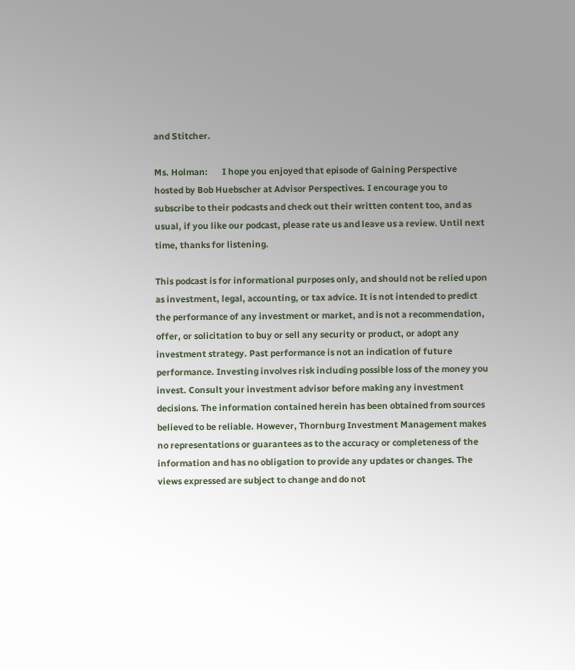and Stitcher.

Ms. Holman:       I hope you enjoyed that episode of Gaining Perspective hosted by Bob Huebscher at Advisor Perspectives. I encourage you to subscribe to their podcasts and check out their written content too, and as usual, if you like our podcast, please rate us and leave us a review. Until next time, thanks for listening.

This podcast is for informational purposes only, and should not be relied upon as investment, legal, accounting, or tax advice. It is not intended to predict the performance of any investment or market, and is not a recommendation, offer, or solicitation to buy or sell any security or product, or adopt any investment strategy. Past performance is not an indication of future performance. Investing involves risk including possible loss of the money you invest. Consult your investment advisor before making any investment decisions. The information contained herein has been obtained from sources believed to be reliable. However, Thornburg Investment Management makes no representations or guarantees as to the accuracy or completeness of the information and has no obligation to provide any updates or changes. The views expressed are subject to change and do not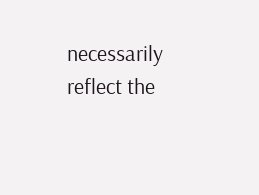necessarily reflect the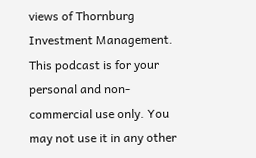views of Thornburg Investment Management. This podcast is for your personal and non-commercial use only. You may not use it in any other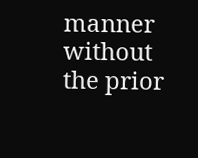manner without the prior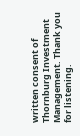written consent of Thornburg Investment Management. Thank you for listening.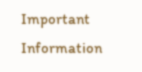Important Information